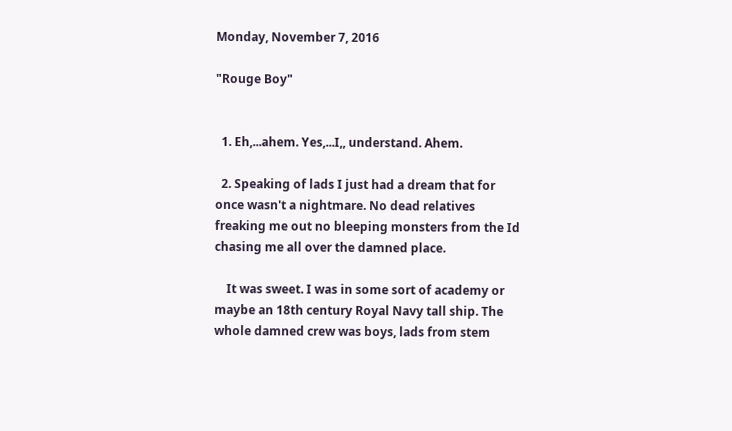Monday, November 7, 2016

"Rouge Boy"


  1. Eh,...ahem. Yes,...I,, understand. Ahem.

  2. Speaking of lads I just had a dream that for once wasn't a nightmare. No dead relatives freaking me out no bleeping monsters from the Id chasing me all over the damned place.

    It was sweet. I was in some sort of academy or maybe an 18th century Royal Navy tall ship. The whole damned crew was boys, lads from stem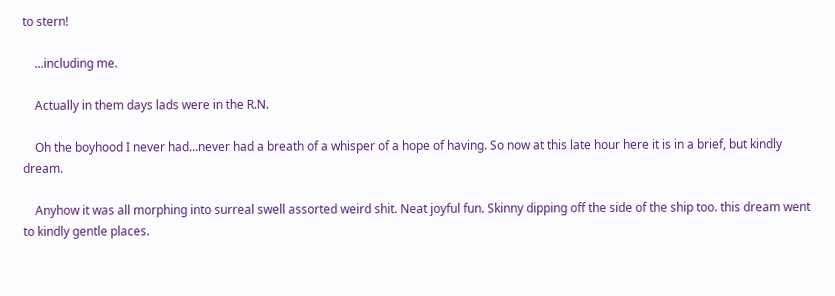to stern!

    ...including me.

    Actually in them days lads were in the R.N.

    Oh the boyhood I never had...never had a breath of a whisper of a hope of having. So now at this late hour here it is in a brief, but kindly dream.

    Anyhow it was all morphing into surreal swell assorted weird shit. Neat joyful fun. Skinny dipping off the side of the ship too. this dream went to kindly gentle places.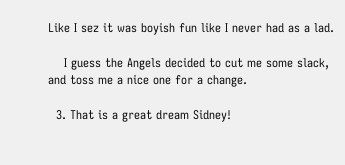Like I sez it was boyish fun like I never had as a lad.

    I guess the Angels decided to cut me some slack, and toss me a nice one for a change.

  3. That is a great dream Sidney!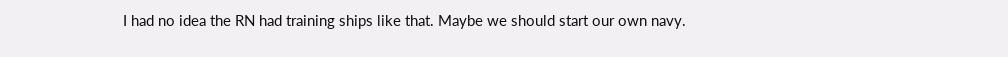I had no idea the RN had training ships like that. Maybe we should start our own navy.